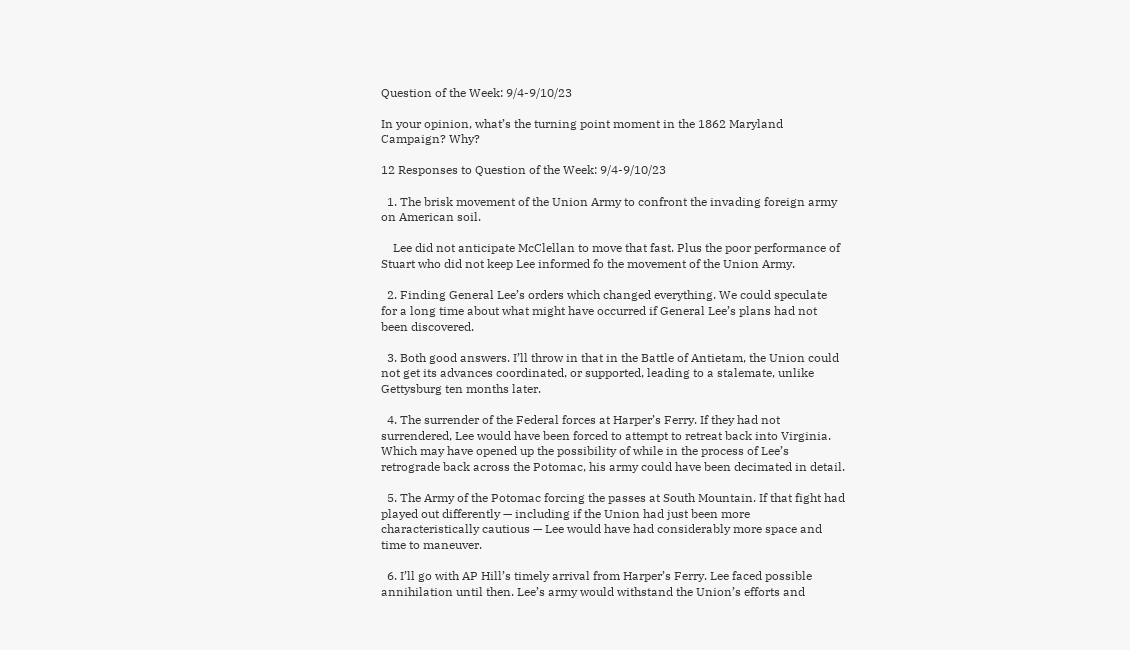Question of the Week: 9/4-9/10/23

In your opinion, what’s the turning point moment in the 1862 Maryland Campaign? Why?

12 Responses to Question of the Week: 9/4-9/10/23

  1. The brisk movement of the Union Army to confront the invading foreign army on American soil.

    Lee did not anticipate McClellan to move that fast. Plus the poor performance of Stuart who did not keep Lee informed fo the movement of the Union Army.

  2. Finding General Lee’s orders which changed everything. We could speculate for a long time about what might have occurred if General Lee’s plans had not been discovered.

  3. Both good answers. I’ll throw in that in the Battle of Antietam, the Union could not get its advances coordinated, or supported, leading to a stalemate, unlike Gettysburg ten months later.

  4. The surrender of the Federal forces at Harper’s Ferry. If they had not surrendered, Lee would have been forced to attempt to retreat back into Virginia. Which may have opened up the possibility of while in the process of Lee’s retrograde back across the Potomac, his army could have been decimated in detail.

  5. The Army of the Potomac forcing the passes at South Mountain. If that fight had played out differently — including if the Union had just been more characteristically cautious — Lee would have had considerably more space and time to maneuver.

  6. I’ll go with AP Hill’s timely arrival from Harper’s Ferry. Lee faced possible annihilation until then. Lee’s army would withstand the Union’s efforts and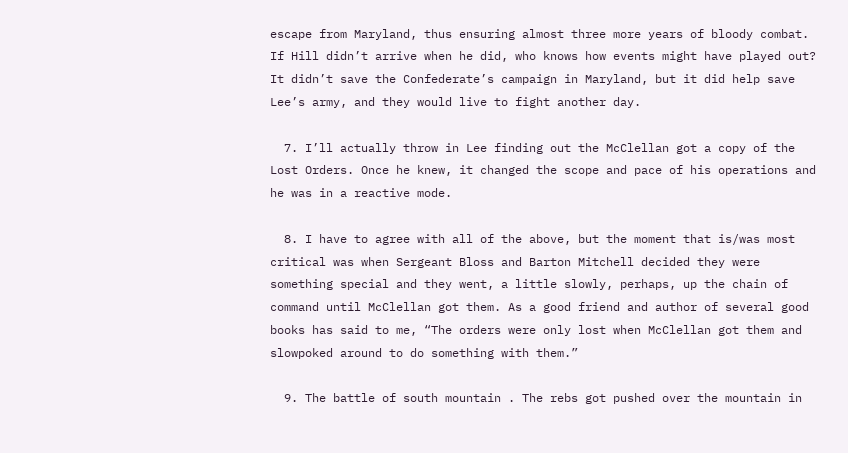escape from Maryland, thus ensuring almost three more years of bloody combat. If Hill didn’t arrive when he did, who knows how events might have played out? It didn’t save the Confederate’s campaign in Maryland, but it did help save Lee’s army, and they would live to fight another day.

  7. I’ll actually throw in Lee finding out the McClellan got a copy of the Lost Orders. Once he knew, it changed the scope and pace of his operations and he was in a reactive mode.

  8. I have to agree with all of the above, but the moment that is/was most critical was when Sergeant Bloss and Barton Mitchell decided they were something special and they went, a little slowly, perhaps, up the chain of command until McClellan got them. As a good friend and author of several good books has said to me, “The orders were only lost when McClellan got them and slowpoked around to do something with them.”

  9. The battle of south mountain . The rebs got pushed over the mountain in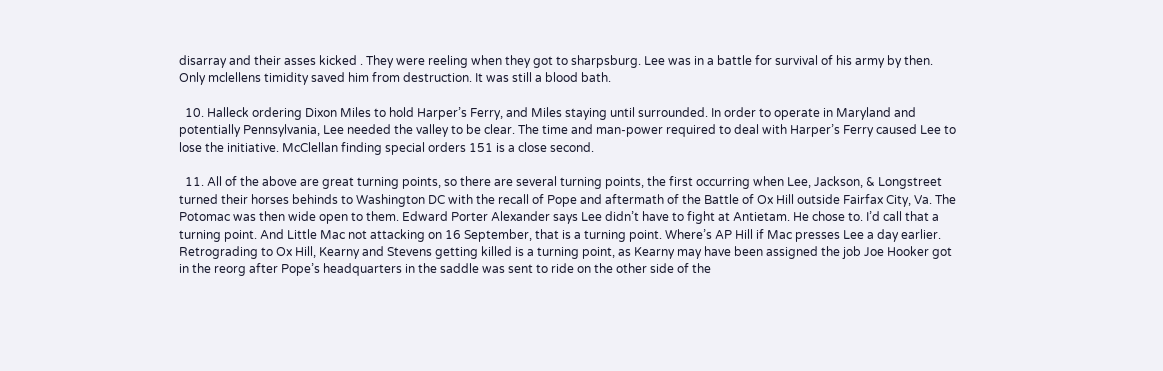disarray and their asses kicked . They were reeling when they got to sharpsburg. Lee was in a battle for survival of his army by then. Only mclellens timidity saved him from destruction. It was still a blood bath.

  10. Halleck ordering Dixon Miles to hold Harper’s Ferry, and Miles staying until surrounded. In order to operate in Maryland and potentially Pennsylvania, Lee needed the valley to be clear. The time and man-power required to deal with Harper’s Ferry caused Lee to lose the initiative. McClellan finding special orders 151 is a close second.

  11. All of the above are great turning points, so there are several turning points, the first occurring when Lee, Jackson, & Longstreet turned their horses behinds to Washington DC with the recall of Pope and aftermath of the Battle of Ox Hill outside Fairfax City, Va. The Potomac was then wide open to them. Edward Porter Alexander says Lee didn’t have to fight at Antietam. He chose to. I’d call that a turning point. And Little Mac not attacking on 16 September, that is a turning point. Where’s AP Hill if Mac presses Lee a day earlier. Retrograding to Ox Hill, Kearny and Stevens getting killed is a turning point, as Kearny may have been assigned the job Joe Hooker got in the reorg after Pope’s headquarters in the saddle was sent to ride on the other side of the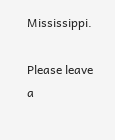Mississippi.

Please leave a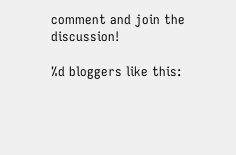comment and join the discussion!

%d bloggers like this: